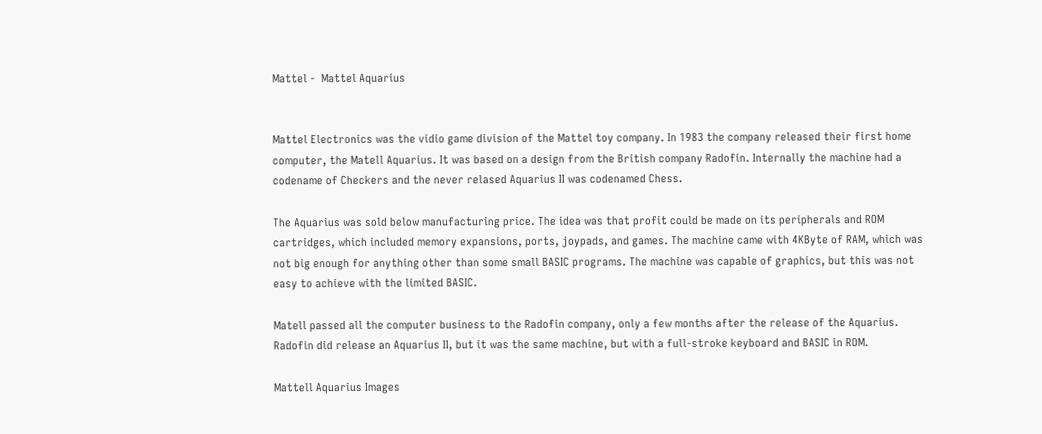Mattel -  Mattel Aquarius


Mattel Electronics was the vidio game division of the Mattel toy company. In 1983 the company released their first home computer, the Matell Aquarius. It was based on a design from the British company Radofin. Internally the machine had a codename of Checkers and the never relased Aquarius II was codenamed Chess.

The Aquarius was sold below manufacturing price. The idea was that profit could be made on its peripherals and ROM cartridges, which included memory expansions, ports, joypads, and games. The machine came with 4KByte of RAM, which was not big enough for anything other than some small BASIC programs. The machine was capable of graphics, but this was not easy to achieve with the limited BASIC.

Matell passed all the computer business to the Radofin company, only a few months after the release of the Aquarius. Radofin did release an Aquarius II, but it was the same machine, but with a full-stroke keyboard and BASIC in ROM.

Mattell Aquarius Images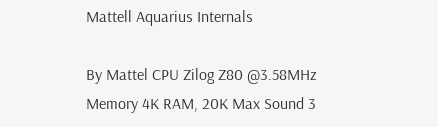Mattell Aquarius Internals

By Mattel CPU Zilog Z80 @3.58MHz Memory 4K RAM, 20K Max Sound 3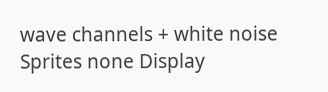wave channels + white noise Sprites none Display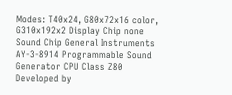Modes: T40x24, G80x72x16 color, G310x192x2 Display Chip none Sound Chip General Instruments AY-3-8914 Programmable Sound Generator CPU Class Z80 Developed by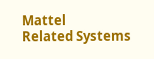Mattel
Related Systems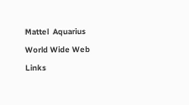Mattel  Aquarius
World Wide Web Links